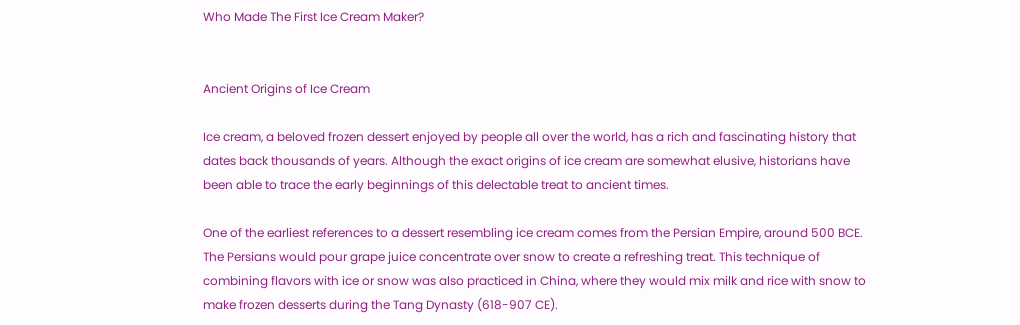Who Made The First Ice Cream Maker?


Ancient Origins of Ice Cream

Ice cream, a beloved frozen dessert enjoyed by people all over the world, has a rich and fascinating history that dates back thousands of years. Although the exact origins of ice cream are somewhat elusive, historians have been able to trace the early beginnings of this delectable treat to ancient times.

One of the earliest references to a dessert resembling ice cream comes from the Persian Empire, around 500 BCE. The Persians would pour grape juice concentrate over snow to create a refreshing treat. This technique of combining flavors with ice or snow was also practiced in China, where they would mix milk and rice with snow to make frozen desserts during the Tang Dynasty (618-907 CE).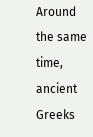Around the same time, ancient Greeks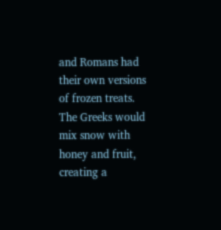and Romans had their own versions of frozen treats. The Greeks would mix snow with honey and fruit, creating a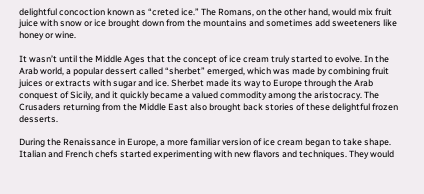delightful concoction known as “creted ice.” The Romans, on the other hand, would mix fruit juice with snow or ice brought down from the mountains and sometimes add sweeteners like honey or wine.

It wasn’t until the Middle Ages that the concept of ice cream truly started to evolve. In the Arab world, a popular dessert called “sherbet” emerged, which was made by combining fruit juices or extracts with sugar and ice. Sherbet made its way to Europe through the Arab conquest of Sicily, and it quickly became a valued commodity among the aristocracy. The Crusaders returning from the Middle East also brought back stories of these delightful frozen desserts.

During the Renaissance in Europe, a more familiar version of ice cream began to take shape. Italian and French chefs started experimenting with new flavors and techniques. They would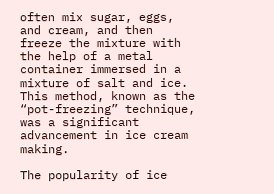often mix sugar, eggs, and cream, and then freeze the mixture with the help of a metal container immersed in a mixture of salt and ice. This method, known as the “pot-freezing” technique, was a significant advancement in ice cream making.

The popularity of ice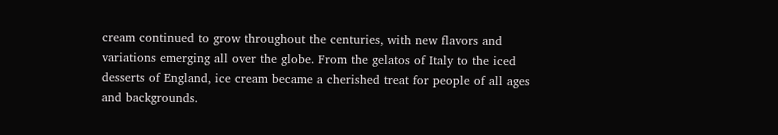cream continued to grow throughout the centuries, with new flavors and variations emerging all over the globe. From the gelatos of Italy to the iced desserts of England, ice cream became a cherished treat for people of all ages and backgrounds.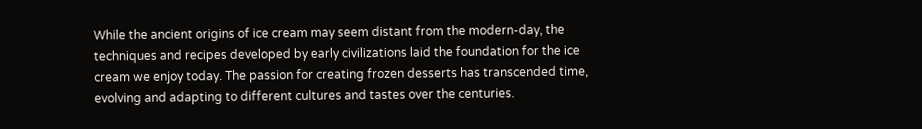While the ancient origins of ice cream may seem distant from the modern-day, the techniques and recipes developed by early civilizations laid the foundation for the ice cream we enjoy today. The passion for creating frozen desserts has transcended time, evolving and adapting to different cultures and tastes over the centuries.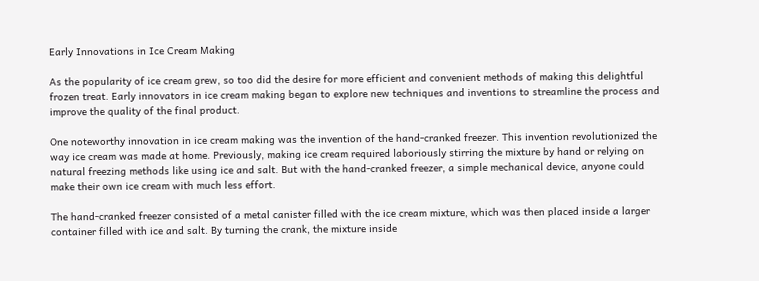Early Innovations in Ice Cream Making

As the popularity of ice cream grew, so too did the desire for more efficient and convenient methods of making this delightful frozen treat. Early innovators in ice cream making began to explore new techniques and inventions to streamline the process and improve the quality of the final product.

One noteworthy innovation in ice cream making was the invention of the hand-cranked freezer. This invention revolutionized the way ice cream was made at home. Previously, making ice cream required laboriously stirring the mixture by hand or relying on natural freezing methods like using ice and salt. But with the hand-cranked freezer, a simple mechanical device, anyone could make their own ice cream with much less effort.

The hand-cranked freezer consisted of a metal canister filled with the ice cream mixture, which was then placed inside a larger container filled with ice and salt. By turning the crank, the mixture inside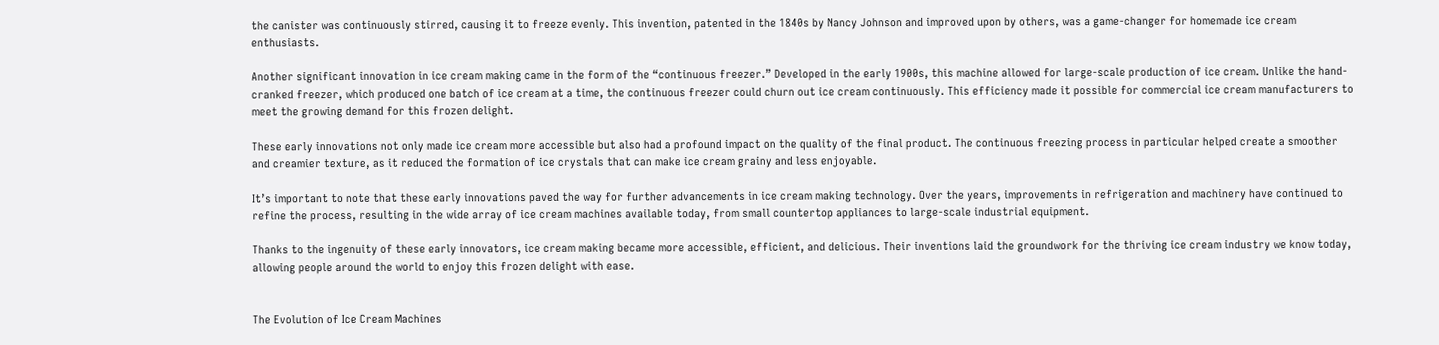the canister was continuously stirred, causing it to freeze evenly. This invention, patented in the 1840s by Nancy Johnson and improved upon by others, was a game-changer for homemade ice cream enthusiasts.

Another significant innovation in ice cream making came in the form of the “continuous freezer.” Developed in the early 1900s, this machine allowed for large-scale production of ice cream. Unlike the hand-cranked freezer, which produced one batch of ice cream at a time, the continuous freezer could churn out ice cream continuously. This efficiency made it possible for commercial ice cream manufacturers to meet the growing demand for this frozen delight.

These early innovations not only made ice cream more accessible but also had a profound impact on the quality of the final product. The continuous freezing process in particular helped create a smoother and creamier texture, as it reduced the formation of ice crystals that can make ice cream grainy and less enjoyable.

It’s important to note that these early innovations paved the way for further advancements in ice cream making technology. Over the years, improvements in refrigeration and machinery have continued to refine the process, resulting in the wide array of ice cream machines available today, from small countertop appliances to large-scale industrial equipment.

Thanks to the ingenuity of these early innovators, ice cream making became more accessible, efficient, and delicious. Their inventions laid the groundwork for the thriving ice cream industry we know today, allowing people around the world to enjoy this frozen delight with ease.


The Evolution of Ice Cream Machines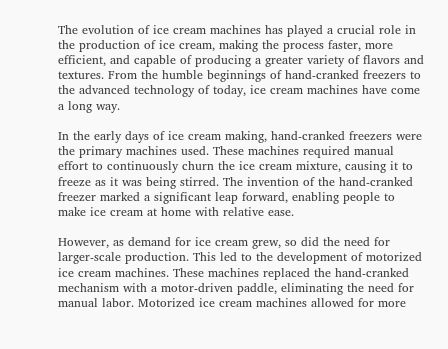The evolution of ice cream machines has played a crucial role in the production of ice cream, making the process faster, more efficient, and capable of producing a greater variety of flavors and textures. From the humble beginnings of hand-cranked freezers to the advanced technology of today, ice cream machines have come a long way.

In the early days of ice cream making, hand-cranked freezers were the primary machines used. These machines required manual effort to continuously churn the ice cream mixture, causing it to freeze as it was being stirred. The invention of the hand-cranked freezer marked a significant leap forward, enabling people to make ice cream at home with relative ease.

However, as demand for ice cream grew, so did the need for larger-scale production. This led to the development of motorized ice cream machines. These machines replaced the hand-cranked mechanism with a motor-driven paddle, eliminating the need for manual labor. Motorized ice cream machines allowed for more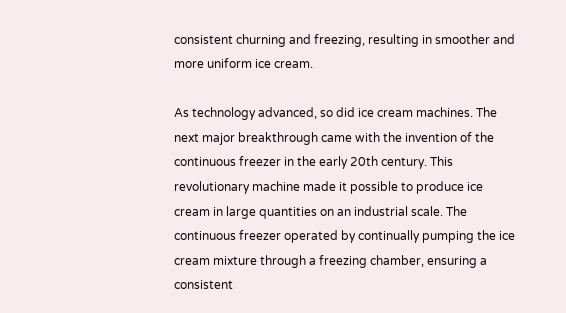consistent churning and freezing, resulting in smoother and more uniform ice cream.

As technology advanced, so did ice cream machines. The next major breakthrough came with the invention of the continuous freezer in the early 20th century. This revolutionary machine made it possible to produce ice cream in large quantities on an industrial scale. The continuous freezer operated by continually pumping the ice cream mixture through a freezing chamber, ensuring a consistent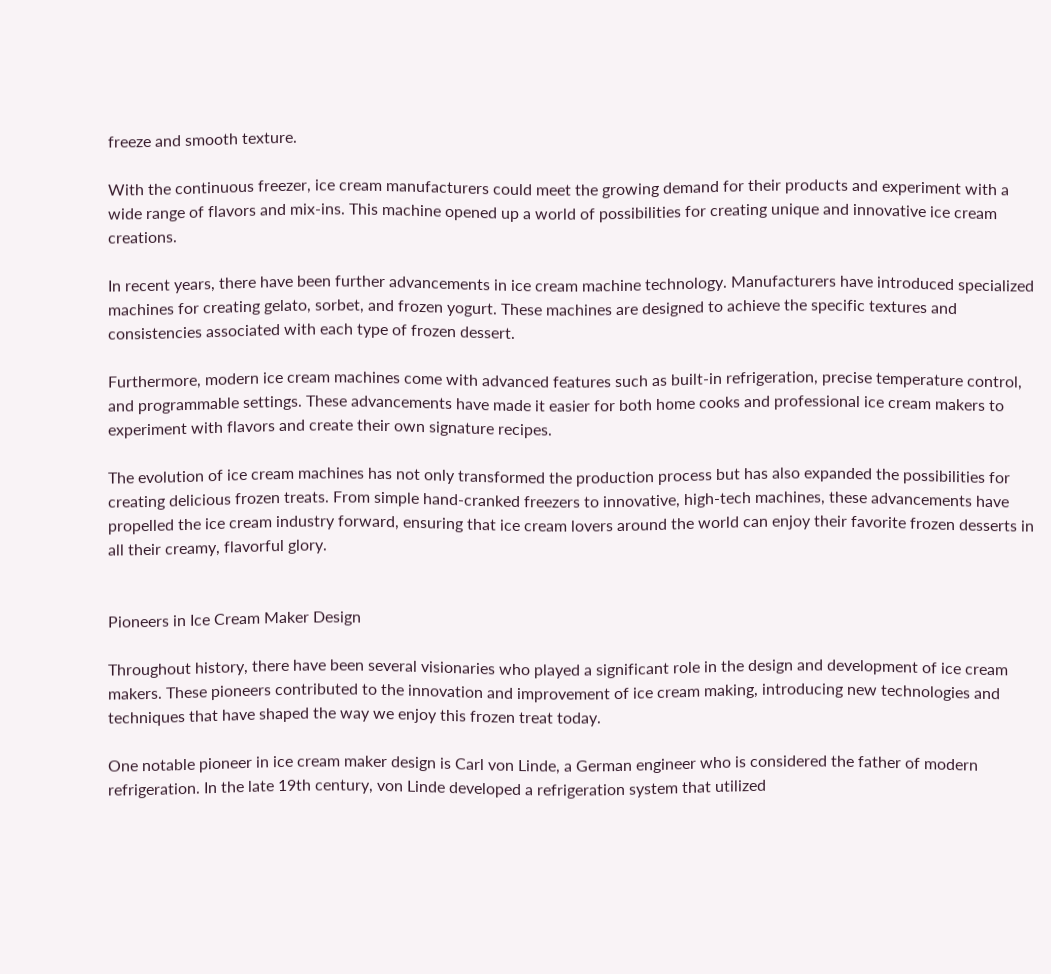freeze and smooth texture.

With the continuous freezer, ice cream manufacturers could meet the growing demand for their products and experiment with a wide range of flavors and mix-ins. This machine opened up a world of possibilities for creating unique and innovative ice cream creations.

In recent years, there have been further advancements in ice cream machine technology. Manufacturers have introduced specialized machines for creating gelato, sorbet, and frozen yogurt. These machines are designed to achieve the specific textures and consistencies associated with each type of frozen dessert.

Furthermore, modern ice cream machines come with advanced features such as built-in refrigeration, precise temperature control, and programmable settings. These advancements have made it easier for both home cooks and professional ice cream makers to experiment with flavors and create their own signature recipes.

The evolution of ice cream machines has not only transformed the production process but has also expanded the possibilities for creating delicious frozen treats. From simple hand-cranked freezers to innovative, high-tech machines, these advancements have propelled the ice cream industry forward, ensuring that ice cream lovers around the world can enjoy their favorite frozen desserts in all their creamy, flavorful glory.


Pioneers in Ice Cream Maker Design

Throughout history, there have been several visionaries who played a significant role in the design and development of ice cream makers. These pioneers contributed to the innovation and improvement of ice cream making, introducing new technologies and techniques that have shaped the way we enjoy this frozen treat today.

One notable pioneer in ice cream maker design is Carl von Linde, a German engineer who is considered the father of modern refrigeration. In the late 19th century, von Linde developed a refrigeration system that utilized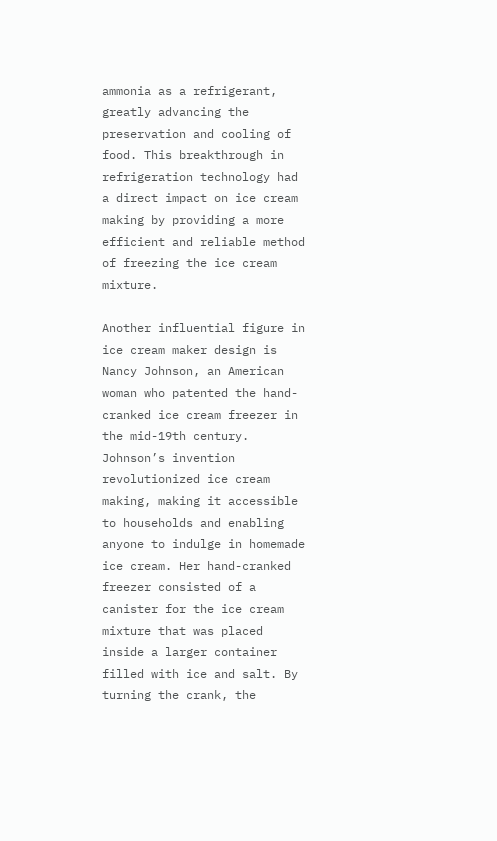ammonia as a refrigerant, greatly advancing the preservation and cooling of food. This breakthrough in refrigeration technology had a direct impact on ice cream making by providing a more efficient and reliable method of freezing the ice cream mixture.

Another influential figure in ice cream maker design is Nancy Johnson, an American woman who patented the hand-cranked ice cream freezer in the mid-19th century. Johnson’s invention revolutionized ice cream making, making it accessible to households and enabling anyone to indulge in homemade ice cream. Her hand-cranked freezer consisted of a canister for the ice cream mixture that was placed inside a larger container filled with ice and salt. By turning the crank, the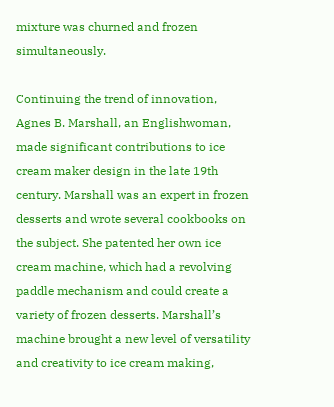mixture was churned and frozen simultaneously.

Continuing the trend of innovation, Agnes B. Marshall, an Englishwoman, made significant contributions to ice cream maker design in the late 19th century. Marshall was an expert in frozen desserts and wrote several cookbooks on the subject. She patented her own ice cream machine, which had a revolving paddle mechanism and could create a variety of frozen desserts. Marshall’s machine brought a new level of versatility and creativity to ice cream making,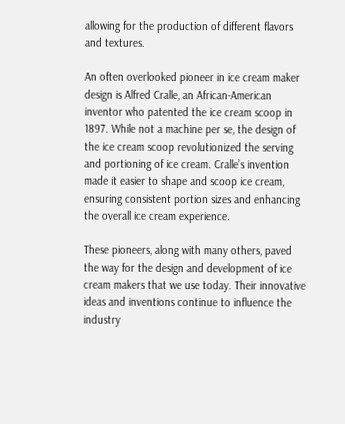allowing for the production of different flavors and textures.

An often overlooked pioneer in ice cream maker design is Alfred Cralle, an African-American inventor who patented the ice cream scoop in 1897. While not a machine per se, the design of the ice cream scoop revolutionized the serving and portioning of ice cream. Cralle’s invention made it easier to shape and scoop ice cream, ensuring consistent portion sizes and enhancing the overall ice cream experience.

These pioneers, along with many others, paved the way for the design and development of ice cream makers that we use today. Their innovative ideas and inventions continue to influence the industry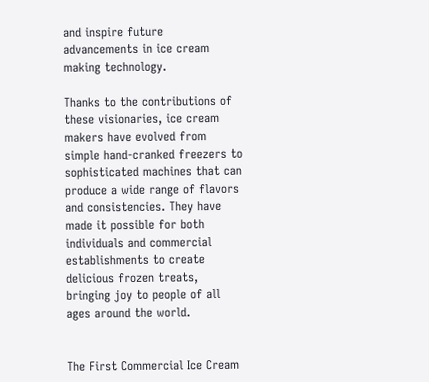and inspire future advancements in ice cream making technology.

Thanks to the contributions of these visionaries, ice cream makers have evolved from simple hand-cranked freezers to sophisticated machines that can produce a wide range of flavors and consistencies. They have made it possible for both individuals and commercial establishments to create delicious frozen treats, bringing joy to people of all ages around the world.


The First Commercial Ice Cream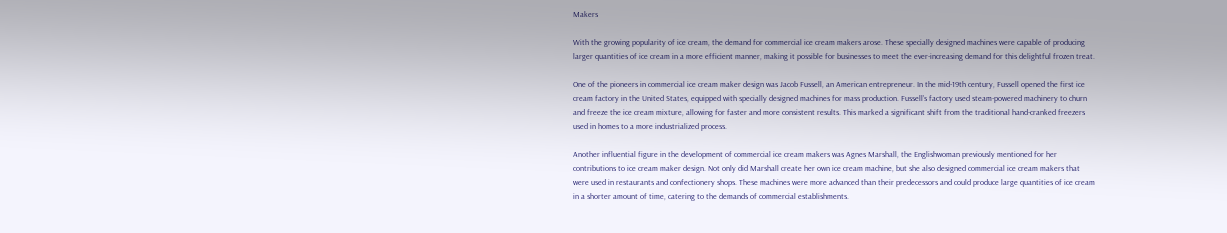Makers

With the growing popularity of ice cream, the demand for commercial ice cream makers arose. These specially designed machines were capable of producing larger quantities of ice cream in a more efficient manner, making it possible for businesses to meet the ever-increasing demand for this delightful frozen treat.

One of the pioneers in commercial ice cream maker design was Jacob Fussell, an American entrepreneur. In the mid-19th century, Fussell opened the first ice cream factory in the United States, equipped with specially designed machines for mass production. Fussell’s factory used steam-powered machinery to churn and freeze the ice cream mixture, allowing for faster and more consistent results. This marked a significant shift from the traditional hand-cranked freezers used in homes to a more industrialized process.

Another influential figure in the development of commercial ice cream makers was Agnes Marshall, the Englishwoman previously mentioned for her contributions to ice cream maker design. Not only did Marshall create her own ice cream machine, but she also designed commercial ice cream makers that were used in restaurants and confectionery shops. These machines were more advanced than their predecessors and could produce large quantities of ice cream in a shorter amount of time, catering to the demands of commercial establishments.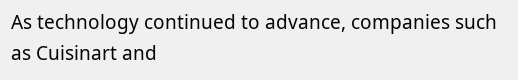As technology continued to advance, companies such as Cuisinart and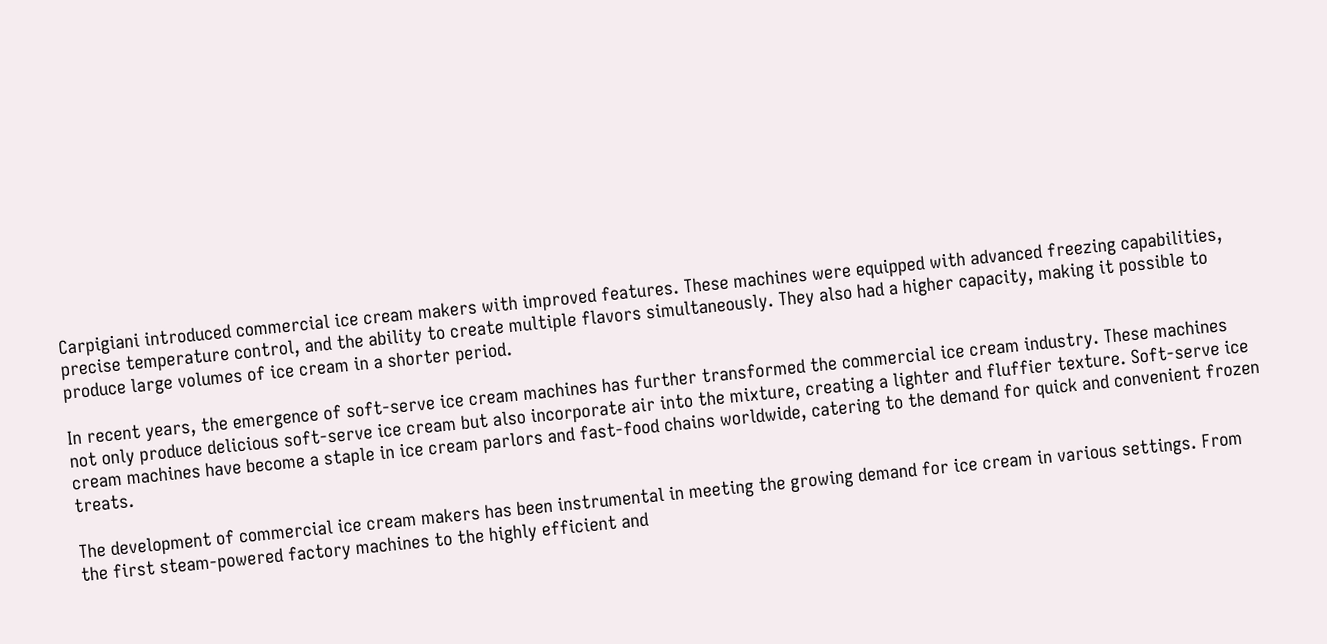Carpigiani introduced commercial ice cream makers with improved features. These machines were equipped with advanced freezing capabilities, precise temperature control, and the ability to create multiple flavors simultaneously. They also had a higher capacity, making it possible to produce large volumes of ice cream in a shorter period.

In recent years, the emergence of soft-serve ice cream machines has further transformed the commercial ice cream industry. These machines not only produce delicious soft-serve ice cream but also incorporate air into the mixture, creating a lighter and fluffier texture. Soft-serve ice cream machines have become a staple in ice cream parlors and fast-food chains worldwide, catering to the demand for quick and convenient frozen treats.

The development of commercial ice cream makers has been instrumental in meeting the growing demand for ice cream in various settings. From the first steam-powered factory machines to the highly efficient and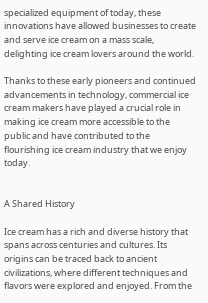specialized equipment of today, these innovations have allowed businesses to create and serve ice cream on a mass scale, delighting ice cream lovers around the world.

Thanks to these early pioneers and continued advancements in technology, commercial ice cream makers have played a crucial role in making ice cream more accessible to the public and have contributed to the flourishing ice cream industry that we enjoy today.


A Shared History

Ice cream has a rich and diverse history that spans across centuries and cultures. Its origins can be traced back to ancient civilizations, where different techniques and flavors were explored and enjoyed. From the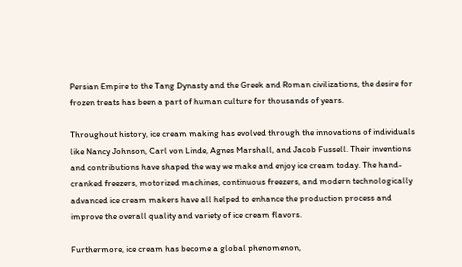Persian Empire to the Tang Dynasty and the Greek and Roman civilizations, the desire for frozen treats has been a part of human culture for thousands of years.

Throughout history, ice cream making has evolved through the innovations of individuals like Nancy Johnson, Carl von Linde, Agnes Marshall, and Jacob Fussell. Their inventions and contributions have shaped the way we make and enjoy ice cream today. The hand-cranked freezers, motorized machines, continuous freezers, and modern technologically advanced ice cream makers have all helped to enhance the production process and improve the overall quality and variety of ice cream flavors.

Furthermore, ice cream has become a global phenomenon,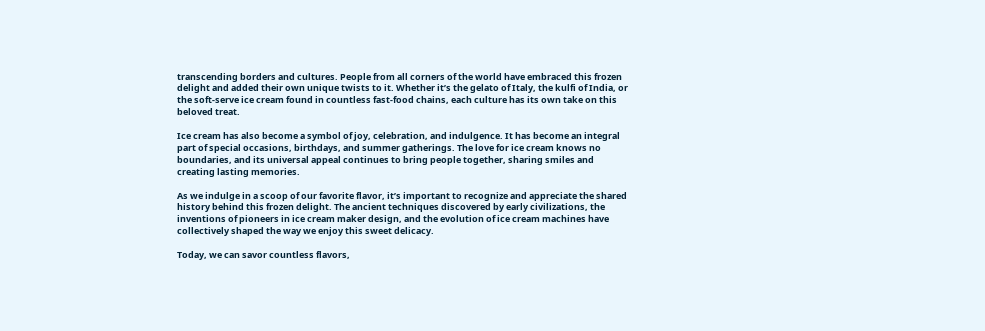transcending borders and cultures. People from all corners of the world have embraced this frozen delight and added their own unique twists to it. Whether it’s the gelato of Italy, the kulfi of India, or the soft-serve ice cream found in countless fast-food chains, each culture has its own take on this beloved treat.

Ice cream has also become a symbol of joy, celebration, and indulgence. It has become an integral part of special occasions, birthdays, and summer gatherings. The love for ice cream knows no boundaries, and its universal appeal continues to bring people together, sharing smiles and creating lasting memories.

As we indulge in a scoop of our favorite flavor, it’s important to recognize and appreciate the shared history behind this frozen delight. The ancient techniques discovered by early civilizations, the inventions of pioneers in ice cream maker design, and the evolution of ice cream machines have collectively shaped the way we enjoy this sweet delicacy.

Today, we can savor countless flavors,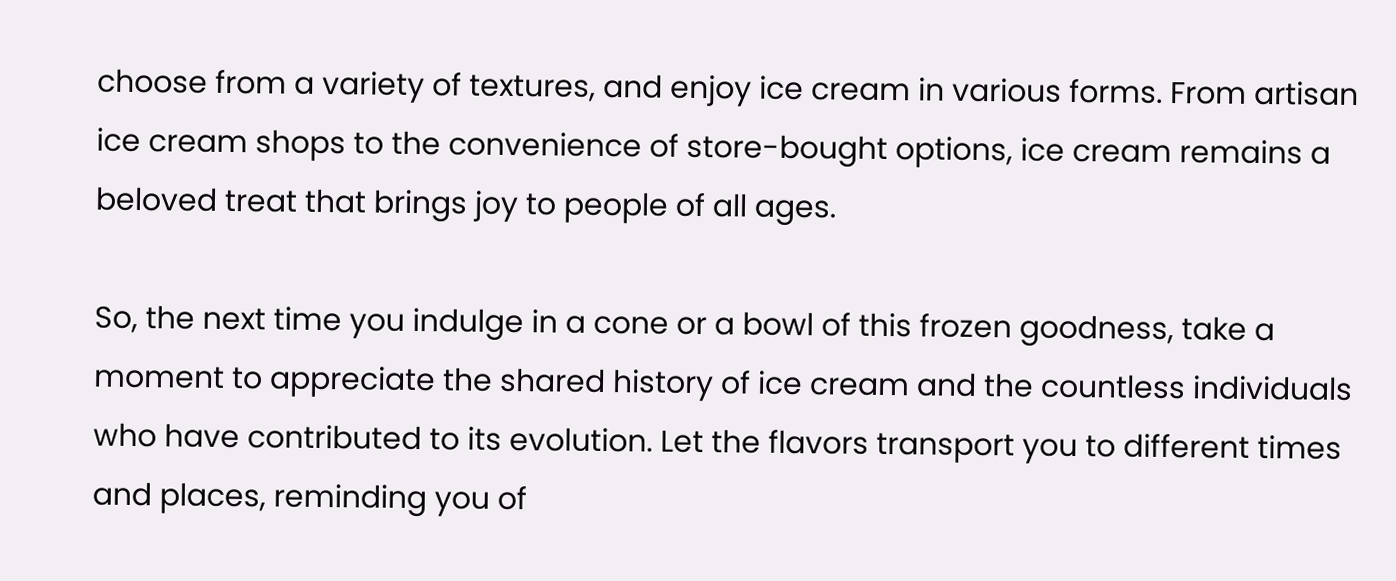choose from a variety of textures, and enjoy ice cream in various forms. From artisan ice cream shops to the convenience of store-bought options, ice cream remains a beloved treat that brings joy to people of all ages.

So, the next time you indulge in a cone or a bowl of this frozen goodness, take a moment to appreciate the shared history of ice cream and the countless individuals who have contributed to its evolution. Let the flavors transport you to different times and places, reminding you of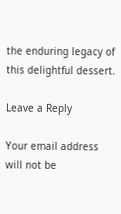the enduring legacy of this delightful dessert.

Leave a Reply

Your email address will not be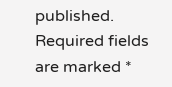published. Required fields are marked *